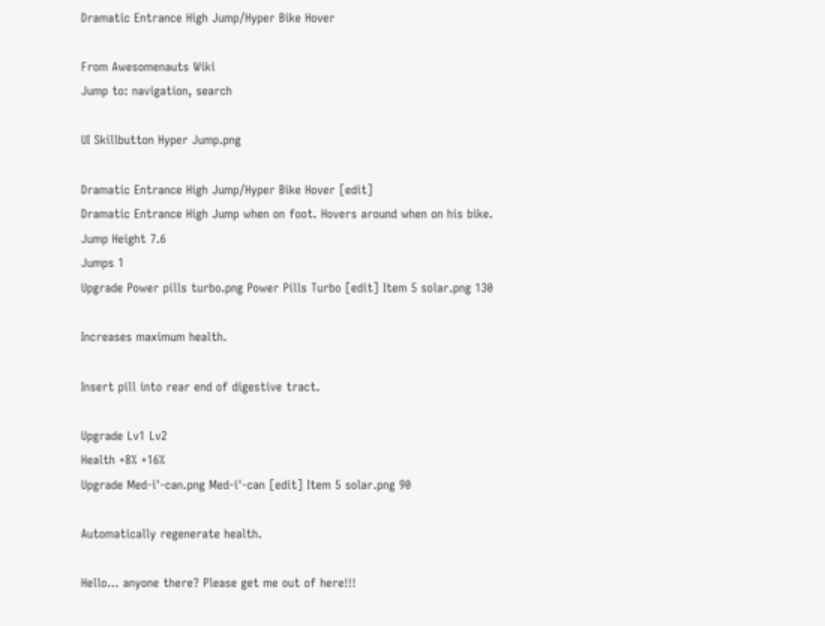Dramatic Entrance High Jump/Hyper Bike Hover

From Awesomenauts Wiki
Jump to: navigation, search

UI Skillbutton Hyper Jump.png

Dramatic Entrance High Jump/Hyper Bike Hover [edit]
Dramatic Entrance High Jump when on foot. Hovers around when on his bike.
Jump Height 7.6
Jumps 1
Upgrade Power pills turbo.png Power Pills Turbo [edit] Item 5 solar.png 130

Increases maximum health.

Insert pill into rear end of digestive tract.

Upgrade Lv1 Lv2
Health +8% +16%
Upgrade Med-i'-can.png Med-i'-can [edit] Item 5 solar.png 90

Automatically regenerate health.

Hello... anyone there? Please get me out of here!!!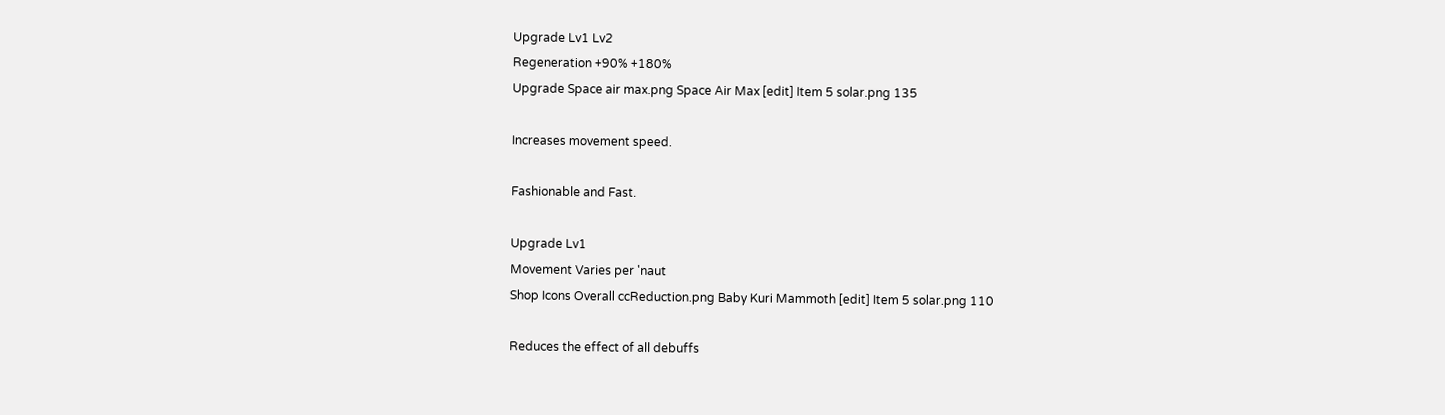Upgrade Lv1 Lv2
Regeneration +90% +180%
Upgrade Space air max.png Space Air Max [edit] Item 5 solar.png 135

Increases movement speed.

Fashionable and Fast.

Upgrade Lv1
Movement Varies per 'naut
Shop Icons Overall ccReduction.png Baby Kuri Mammoth [edit] Item 5 solar.png 110

Reduces the effect of all debuffs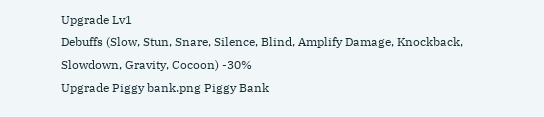Upgrade Lv1
Debuffs (Slow, Stun, Snare, Silence, Blind, Amplify Damage, Knockback, Slowdown, Gravity, Cocoon) -30%
Upgrade Piggy bank.png Piggy Bank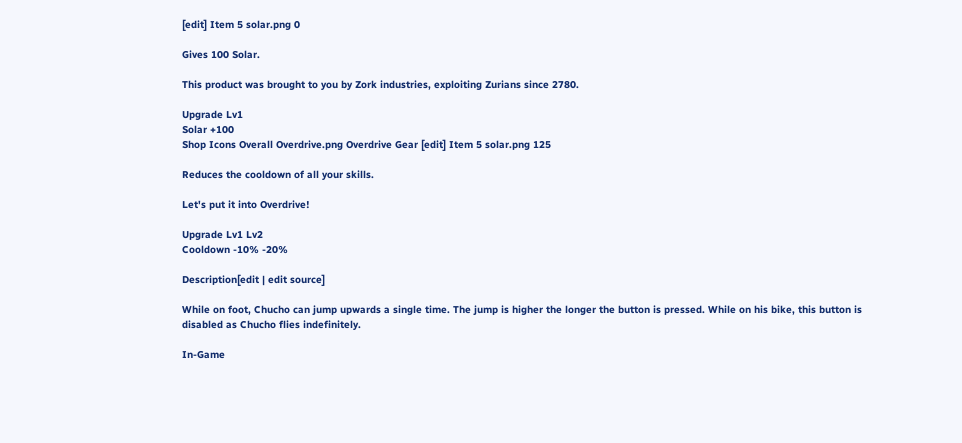[edit] Item 5 solar.png 0

Gives 100 Solar.

This product was brought to you by Zork industries, exploiting Zurians since 2780.

Upgrade Lv1
Solar +100
Shop Icons Overall Overdrive.png Overdrive Gear [edit] Item 5 solar.png 125

Reduces the cooldown of all your skills.

Let's put it into Overdrive!

Upgrade Lv1 Lv2
Cooldown -10% -20%

Description[edit | edit source]

While on foot, Chucho can jump upwards a single time. The jump is higher the longer the button is pressed. While on his bike, this button is disabled as Chucho flies indefinitely.

In-Game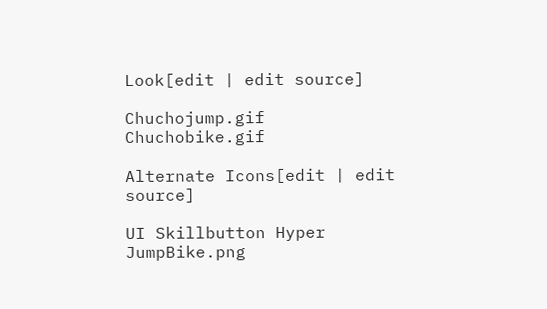Look[edit | edit source]

Chuchojump.gif Chuchobike.gif

Alternate Icons[edit | edit source]

UI Skillbutton Hyper JumpBike.png